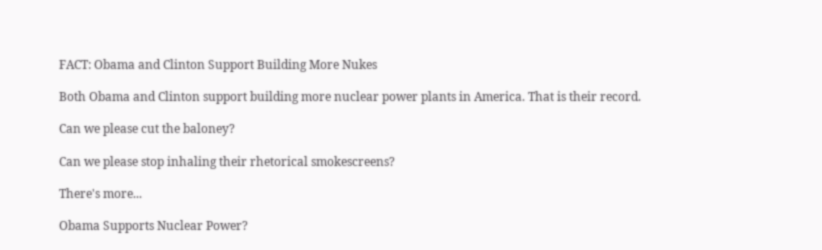FACT: Obama and Clinton Support Building More Nukes

Both Obama and Clinton support building more nuclear power plants in America. That is their record.

Can we please cut the baloney?

Can we please stop inhaling their rhetorical smokescreens?

There's more...

Obama Supports Nuclear Power?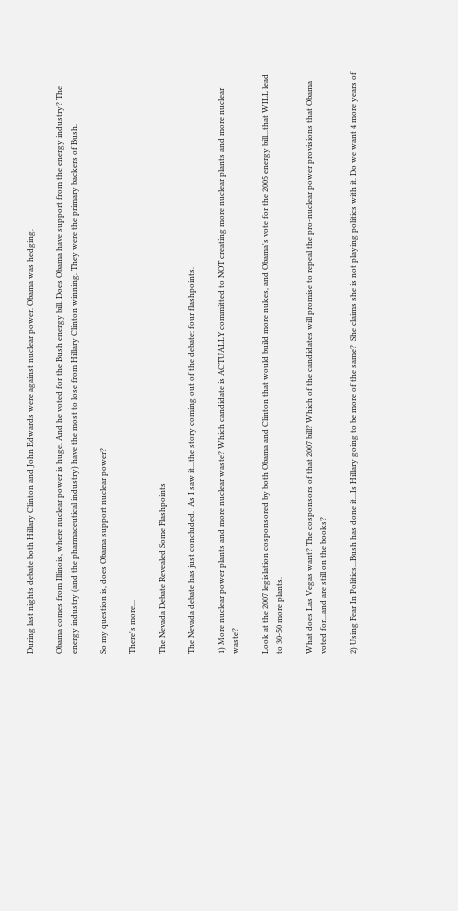During last nights debate both Hillary Clinton and John Edwards were against nuclear power. Obama was hedging.

Obama comes from Illinois, where nuclear power is huge. And he voted for the Bush energy bill. Does Obama have support from the energy industry? The energy industry (and the pharmaceutical industry) have the most to lose from Hillary Clinton winning. They were the primary backers of Bush.

So my question is, does Obama support nuclear power?

There's more...

The Nevada Debate Revealed Some Flashpoints

The Nevada debate has just concluded.  As I saw it...the story coming out of the debate: four flashpoints.

1) More nuclear power plants and more nuclear waste? Which candidate is ACTUALLY committed to NOT creating more nuclear plants and more nuclear waste?

Look at the 2007 legislation cosponsored by both Obama and Clinton that would build more nukes, and Obama's vote for the 2005 energy bill...that WILL lead to 30-50 more plants.

What does Las Vegas want? The cosponsors of that 2007 bill? Which of the candidates will promise to repeal the pro-nuclear power provisions that Obama voted for...and are still on the books?

2) Using Fear In Politics...Bush has done it...Is Hillary going to be more of the same?  She claims she is not playing politics with it. Do we want 4 more years of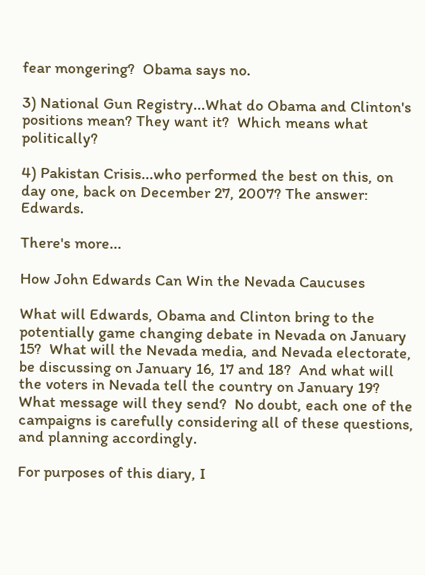fear mongering?  Obama says no.

3) National Gun Registry...What do Obama and Clinton's positions mean? They want it?  Which means what politically?

4) Pakistan Crisis...who performed the best on this, on day one, back on December 27, 2007? The answer:  Edwards.

There's more...

How John Edwards Can Win the Nevada Caucuses

What will Edwards, Obama and Clinton bring to the potentially game changing debate in Nevada on January 15?  What will the Nevada media, and Nevada electorate, be discussing on January 16, 17 and 18?  And what will the voters in Nevada tell the country on January 19?  What message will they send?  No doubt, each one of the campaigns is carefully considering all of these questions, and planning accordingly.

For purposes of this diary, I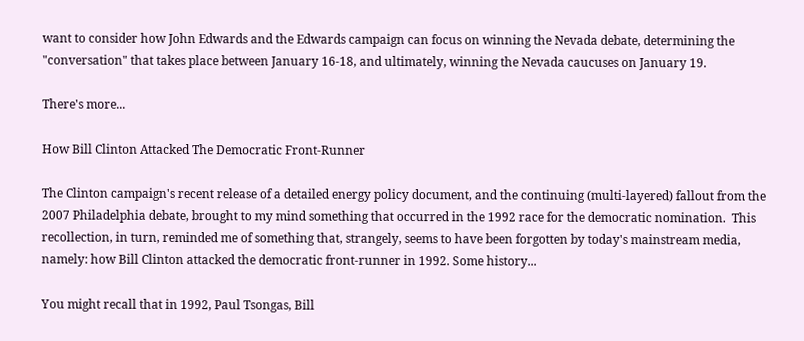want to consider how John Edwards and the Edwards campaign can focus on winning the Nevada debate, determining the "conversation" that takes place between January 16-18, and ultimately, winning the Nevada caucuses on January 19.

There's more...

How Bill Clinton Attacked The Democratic Front-Runner

The Clinton campaign's recent release of a detailed energy policy document, and the continuing (multi-layered) fallout from the 2007 Philadelphia debate, brought to my mind something that occurred in the 1992 race for the democratic nomination.  This recollection, in turn, reminded me of something that, strangely, seems to have been forgotten by today's mainstream media, namely: how Bill Clinton attacked the democratic front-runner in 1992. Some history...

You might recall that in 1992, Paul Tsongas, Bill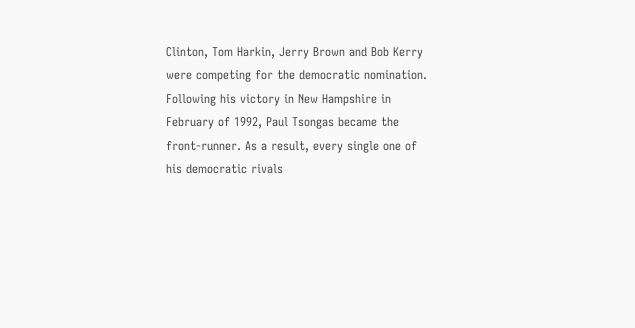Clinton, Tom Harkin, Jerry Brown and Bob Kerry were competing for the democratic nomination.  Following his victory in New Hampshire in February of 1992, Paul Tsongas became the front-runner. As a result, every single one of his democratic rivals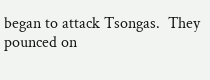began to attack Tsongas.  They pounced on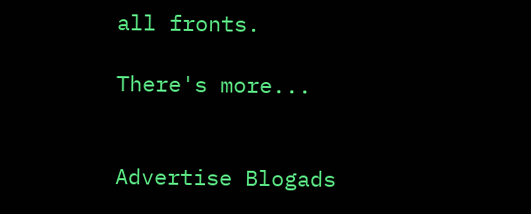all fronts.

There's more...


Advertise Blogads